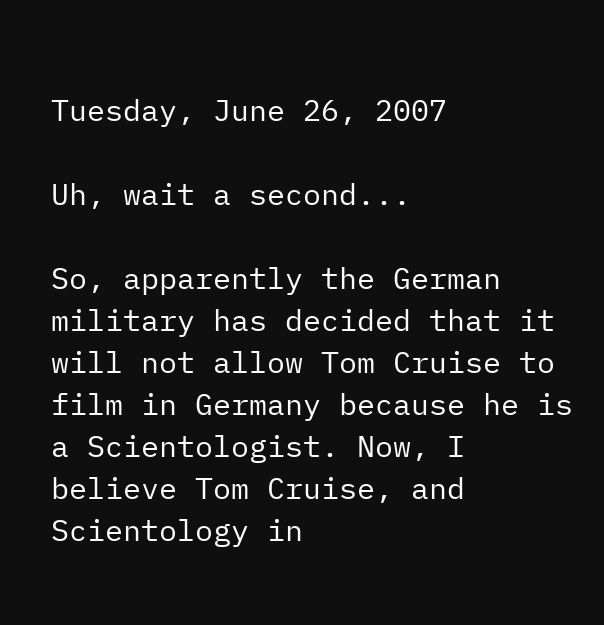Tuesday, June 26, 2007

Uh, wait a second...

So, apparently the German military has decided that it will not allow Tom Cruise to film in Germany because he is a Scientologist. Now, I believe Tom Cruise, and Scientology in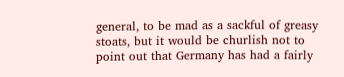general, to be mad as a sackful of greasy stoats, but it would be churlish not to point out that Germany has had a fairly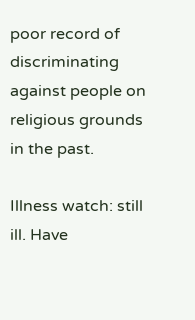poor record of discriminating against people on religious grounds in the past.

Illness watch: still ill. Have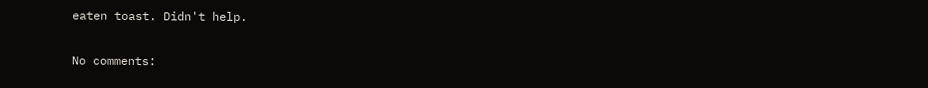eaten toast. Didn't help.

No comments: